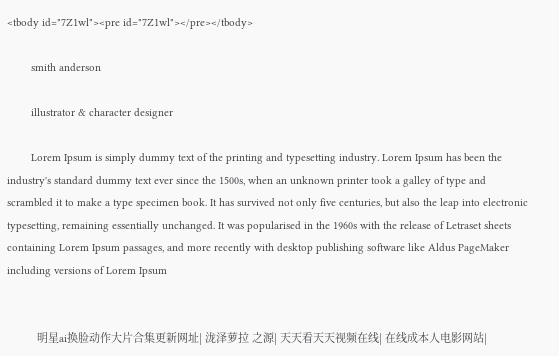<tbody id="7Z1wl"><pre id="7Z1wl"></pre></tbody>

        smith anderson

        illustrator & character designer

        Lorem Ipsum is simply dummy text of the printing and typesetting industry. Lorem Ipsum has been the industry's standard dummy text ever since the 1500s, when an unknown printer took a galley of type and scrambled it to make a type specimen book. It has survived not only five centuries, but also the leap into electronic typesetting, remaining essentially unchanged. It was popularised in the 1960s with the release of Letraset sheets containing Lorem Ipsum passages, and more recently with desktop publishing software like Aldus PageMaker including versions of Lorem Ipsum


          明星ai换脸动作大片合集更新网址| 泷泽萝拉 之源| 天天看天天视频在线| 在线成本人电影网站|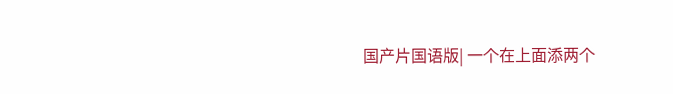国产片国语版| 一个在上面添两个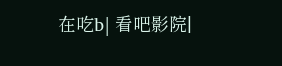在吃b| 看吧影院|